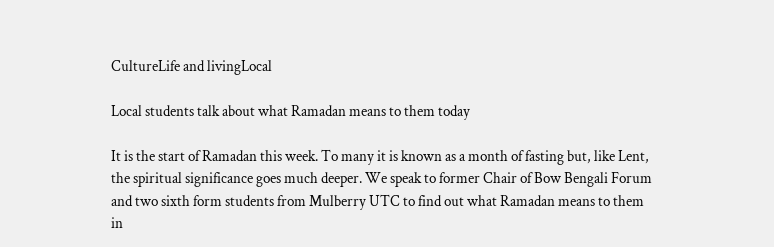CultureLife and livingLocal

Local students talk about what Ramadan means to them today

It is the start of Ramadan this week. To many it is known as a month of fasting but, like Lent, the spiritual significance goes much deeper. We speak to former Chair of Bow Bengali Forum and two sixth form students from Mulberry UTC to find out what Ramadan means to them in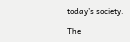today’s society.

The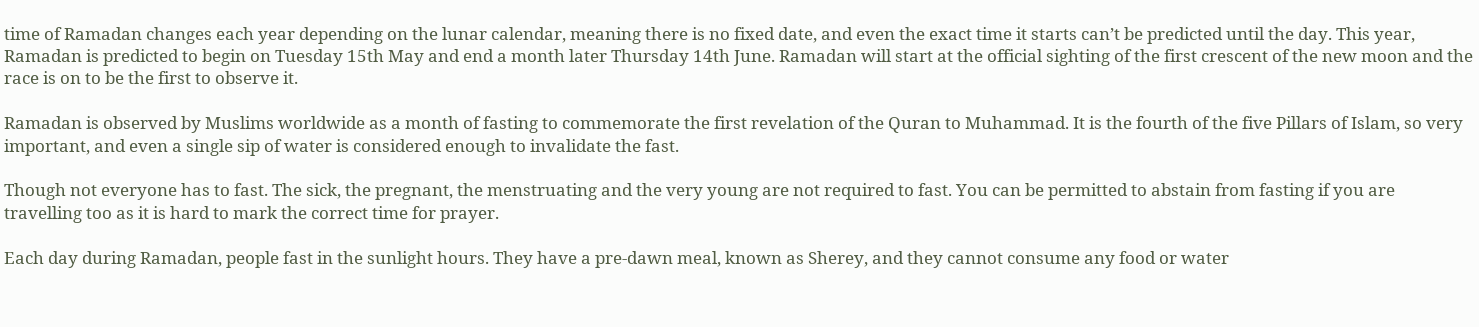time of Ramadan changes each year depending on the lunar calendar, meaning there is no fixed date, and even the exact time it starts can’t be predicted until the day. This year, Ramadan is predicted to begin on Tuesday 15th May and end a month later Thursday 14th June. Ramadan will start at the official sighting of the first crescent of the new moon and the race is on to be the first to observe it.

Ramadan is observed by Muslims worldwide as a month of fasting to commemorate the first revelation of the Quran to Muhammad. It is the fourth of the five Pillars of Islam, so very important, and even a single sip of water is considered enough to invalidate the fast.

Though not everyone has to fast. The sick, the pregnant, the menstruating and the very young are not required to fast. You can be permitted to abstain from fasting if you are travelling too as it is hard to mark the correct time for prayer.

Each day during Ramadan, people fast in the sunlight hours. They have a pre-dawn meal, known as Sherey, and they cannot consume any food or water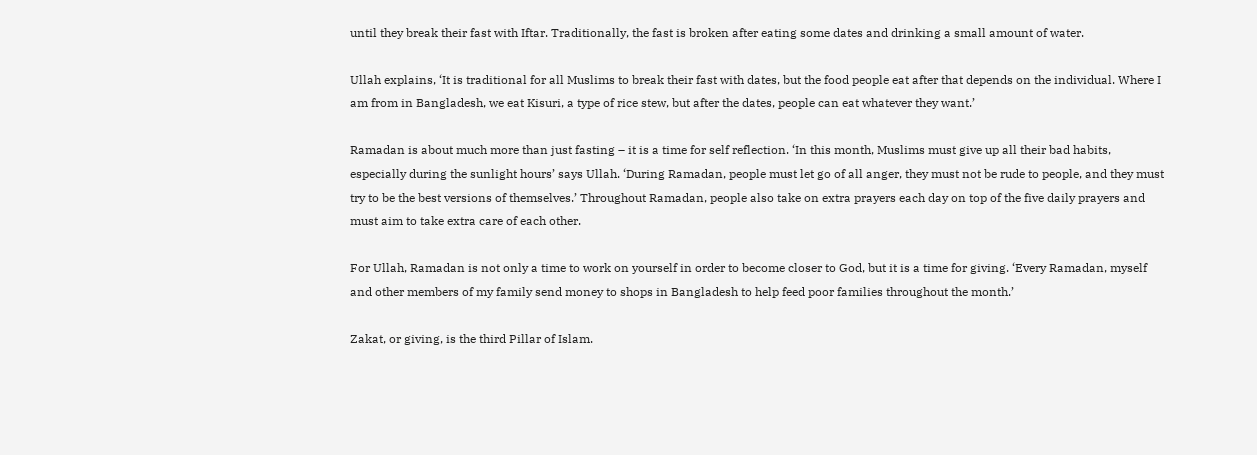until they break their fast with Iftar. Traditionally, the fast is broken after eating some dates and drinking a small amount of water.

Ullah explains, ‘It is traditional for all Muslims to break their fast with dates, but the food people eat after that depends on the individual. Where I am from in Bangladesh, we eat Kisuri, a type of rice stew, but after the dates, people can eat whatever they want.’

Ramadan is about much more than just fasting – it is a time for self reflection. ‘In this month, Muslims must give up all their bad habits, especially during the sunlight hours’ says Ullah. ‘During Ramadan, people must let go of all anger, they must not be rude to people, and they must try to be the best versions of themselves.’ Throughout Ramadan, people also take on extra prayers each day on top of the five daily prayers and must aim to take extra care of each other.

For Ullah, Ramadan is not only a time to work on yourself in order to become closer to God, but it is a time for giving. ‘Every Ramadan, myself and other members of my family send money to shops in Bangladesh to help feed poor families throughout the month.’

Zakat, or giving, is the third Pillar of Islam.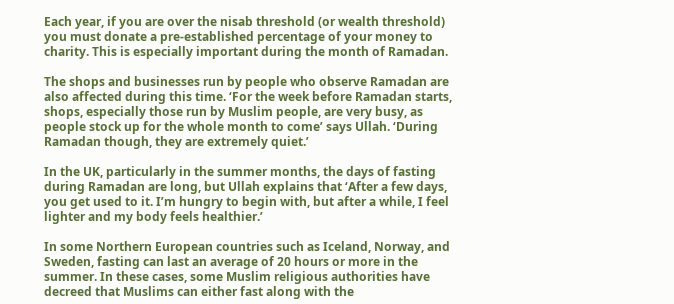Each year, if you are over the nisab threshold (or wealth threshold) you must donate a pre-established percentage of your money to charity. This is especially important during the month of Ramadan.

The shops and businesses run by people who observe Ramadan are also affected during this time. ‘For the week before Ramadan starts, shops, especially those run by Muslim people, are very busy, as people stock up for the whole month to come’ says Ullah. ‘During Ramadan though, they are extremely quiet.’

In the UK, particularly in the summer months, the days of fasting during Ramadan are long, but Ullah explains that ‘After a few days, you get used to it. I’m hungry to begin with, but after a while, I feel lighter and my body feels healthier.’

In some Northern European countries such as Iceland, Norway, and Sweden, fasting can last an average of 20 hours or more in the summer. In these cases, some Muslim religious authorities have decreed that Muslims can either fast along with the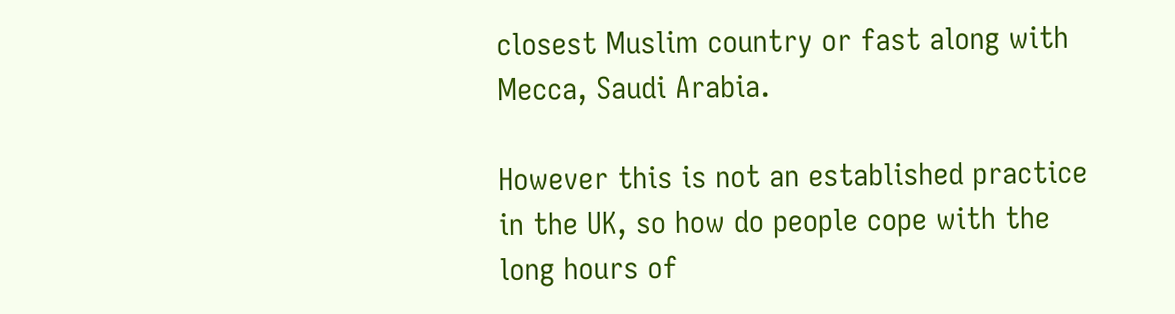closest Muslim country or fast along with Mecca, Saudi Arabia.

However this is not an established practice in the UK, so how do people cope with the long hours of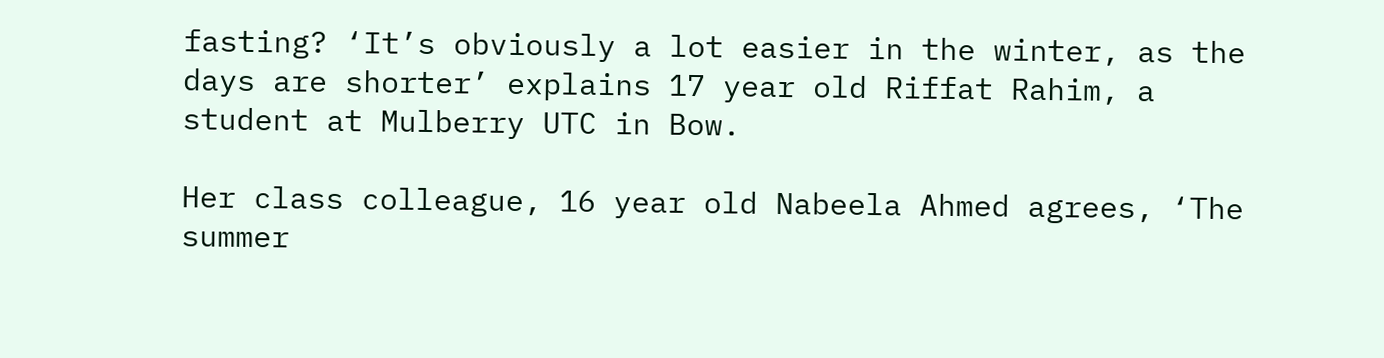fasting? ‘It’s obviously a lot easier in the winter, as the days are shorter’ explains 17 year old Riffat Rahim, a student at Mulberry UTC in Bow.

Her class colleague, 16 year old Nabeela Ahmed agrees, ‘The summer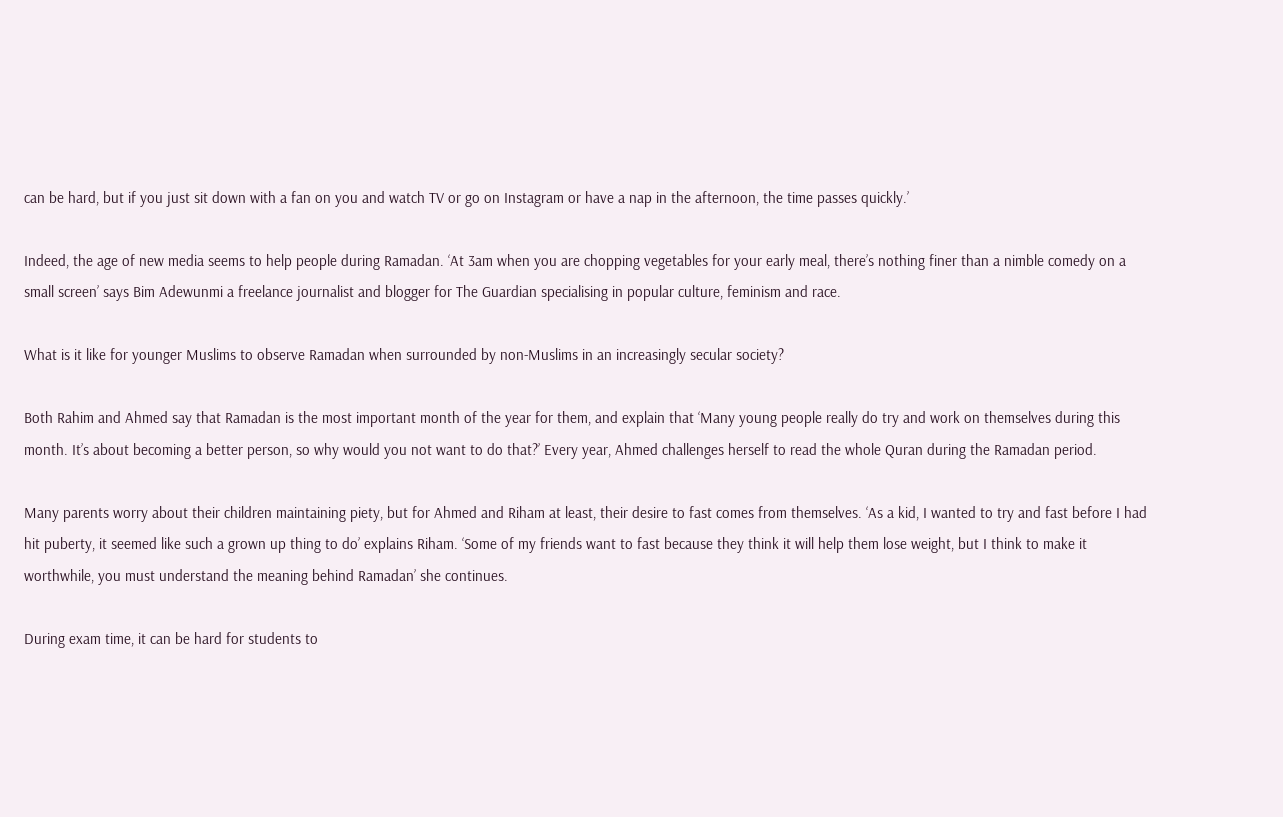can be hard, but if you just sit down with a fan on you and watch TV or go on Instagram or have a nap in the afternoon, the time passes quickly.’

Indeed, the age of new media seems to help people during Ramadan. ‘At 3am when you are chopping vegetables for your early meal, there’s nothing finer than a nimble comedy on a small screen’ says Bim Adewunmi a freelance journalist and blogger for The Guardian specialising in popular culture, feminism and race.

What is it like for younger Muslims to observe Ramadan when surrounded by non-Muslims in an increasingly secular society?

Both Rahim and Ahmed say that Ramadan is the most important month of the year for them, and explain that ‘Many young people really do try and work on themselves during this month. It’s about becoming a better person, so why would you not want to do that?’ Every year, Ahmed challenges herself to read the whole Quran during the Ramadan period.

Many parents worry about their children maintaining piety, but for Ahmed and Riham at least, their desire to fast comes from themselves. ‘As a kid, I wanted to try and fast before I had hit puberty, it seemed like such a grown up thing to do’ explains Riham. ‘Some of my friends want to fast because they think it will help them lose weight, but I think to make it worthwhile, you must understand the meaning behind Ramadan’ she continues.

During exam time, it can be hard for students to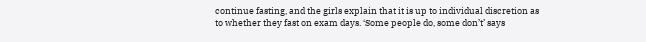continue fasting, and the girls explain that it is up to individual discretion as to whether they fast on exam days. ‘Some people do, some don’t’ says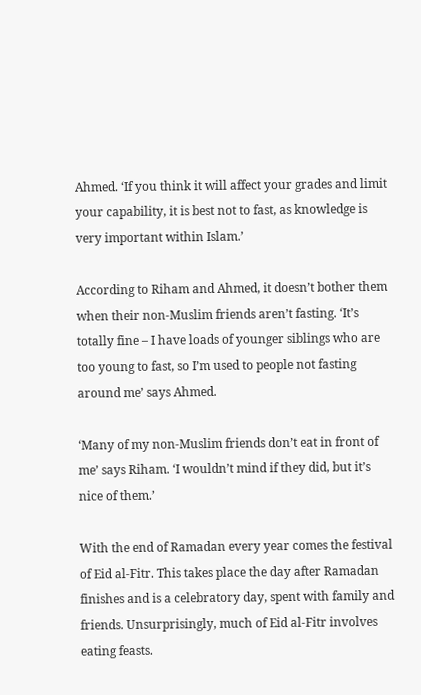Ahmed. ‘If you think it will affect your grades and limit your capability, it is best not to fast, as knowledge is very important within Islam.’

According to Riham and Ahmed, it doesn’t bother them when their non-Muslim friends aren’t fasting. ‘It’s totally fine – I have loads of younger siblings who are too young to fast, so I’m used to people not fasting around me’ says Ahmed.

‘Many of my non-Muslim friends don’t eat in front of me’ says Riham. ‘I wouldn’t mind if they did, but it’s nice of them.’

With the end of Ramadan every year comes the festival of Eid al-Fitr. This takes place the day after Ramadan finishes and is a celebratory day, spent with family and friends. Unsurprisingly, much of Eid al-Fitr involves eating feasts.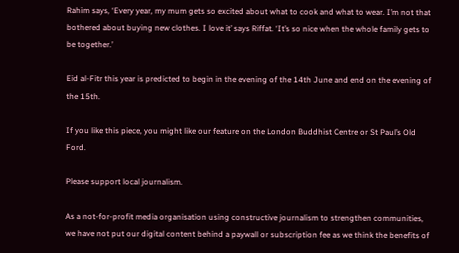Rahim says, ‘Every year, my mum gets so excited about what to cook and what to wear. I’m not that bothered about buying new clothes. I love it’ says Riffat. ‘It’s so nice when the whole family gets to be together.’

Eid al-Fitr this year is predicted to begin in the evening of the 14th June and end on the evening of the 15th.

If you like this piece, you might like our feature on the London Buddhist Centre or St Paul’s Old Ford.

Please support local journalism.

As a not-for-profit media organisation using constructive journalism to strengthen communities, we have not put our digital content behind a paywall or subscription fee as we think the benefits of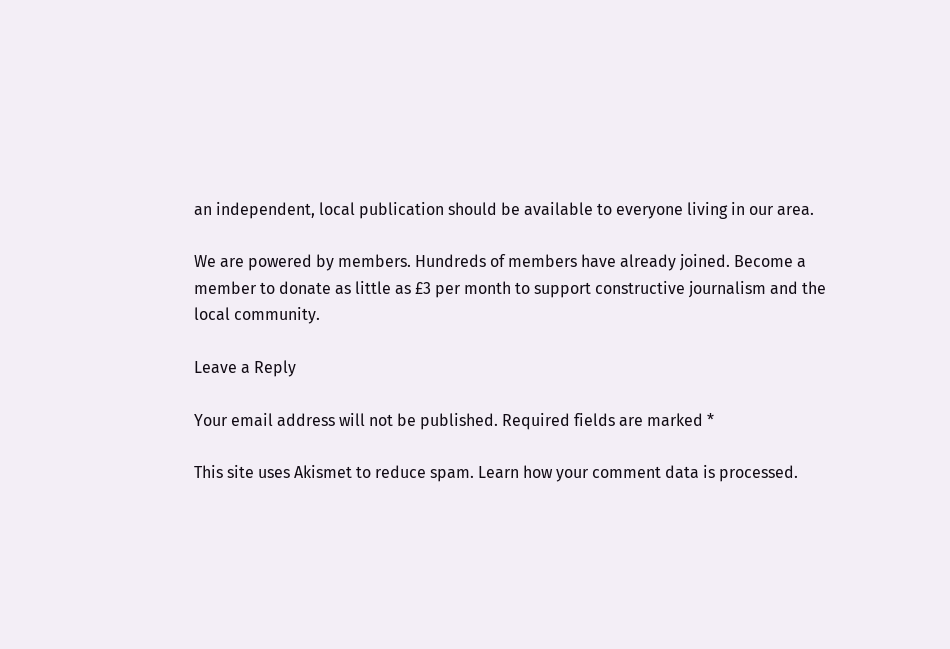an independent, local publication should be available to everyone living in our area.

We are powered by members. Hundreds of members have already joined. Become a member to donate as little as £3 per month to support constructive journalism and the local community.

Leave a Reply

Your email address will not be published. Required fields are marked *

This site uses Akismet to reduce spam. Learn how your comment data is processed.